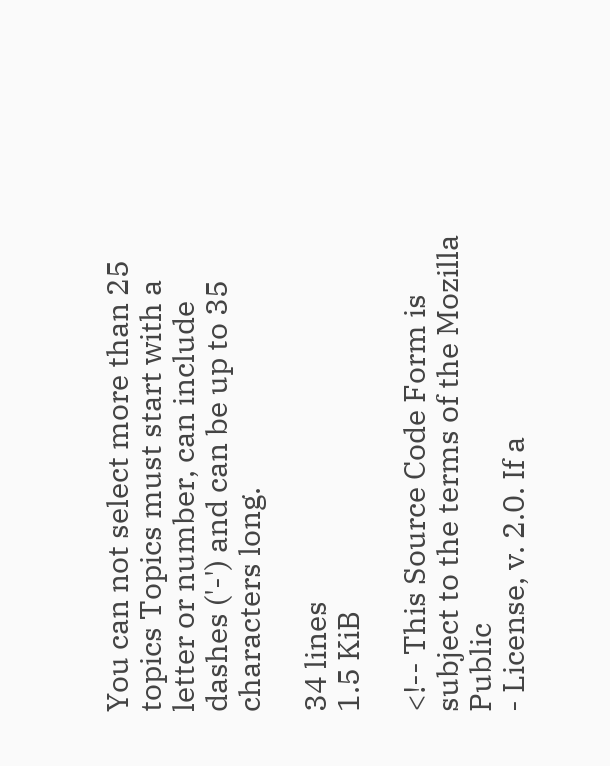You can not select more than 25 topics Topics must start with a letter or number, can include dashes ('-') and can be up to 35 characters long.

34 lines
1.5 KiB

<!-- This Source Code Form is subject to the terms of the Mozilla Public
- License, v. 2.0. If a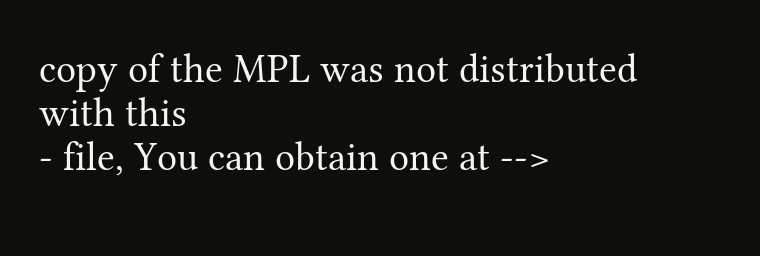copy of the MPL was not distributed with this
- file, You can obtain one at -->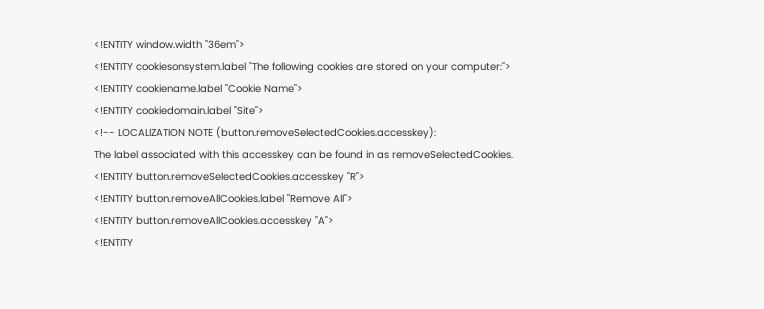<!ENTITY window.width "36em">
<!ENTITY cookiesonsystem.label "The following cookies are stored on your computer:">
<!ENTITY cookiename.label "Cookie Name">
<!ENTITY cookiedomain.label "Site">
<!-- LOCALIZATION NOTE (button.removeSelectedCookies.accesskey):
The label associated with this accesskey can be found in as removeSelectedCookies.
<!ENTITY button.removeSelectedCookies.accesskey "R">
<!ENTITY button.removeAllCookies.label "Remove All">
<!ENTITY button.removeAllCookies.accesskey "A">
<!ENTITY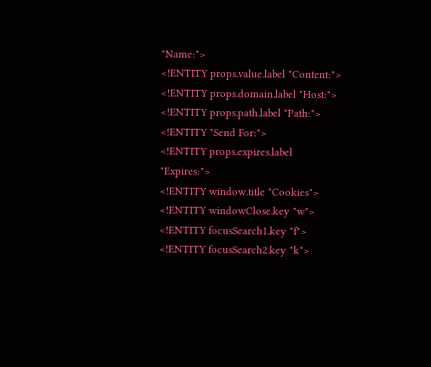"Name:">
<!ENTITY props.value.label "Content:">
<!ENTITY props.domain.label "Host:">
<!ENTITY props.path.label "Path:">
<!ENTITY "Send For:">
<!ENTITY props.expires.label "Expires:">
<!ENTITY window.title "Cookies">
<!ENTITY windowClose.key "w">
<!ENTITY focusSearch1.key "f">
<!ENTITY focusSearch2.key "k">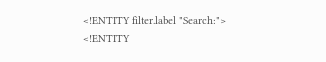<!ENTITY filter.label "Search:">
<!ENTITY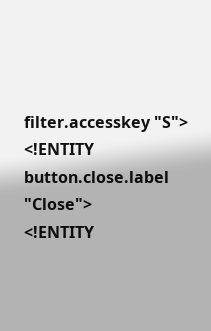filter.accesskey "S">
<!ENTITY button.close.label "Close">
<!ENTITY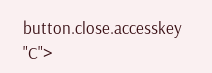button.close.accesskey "C">